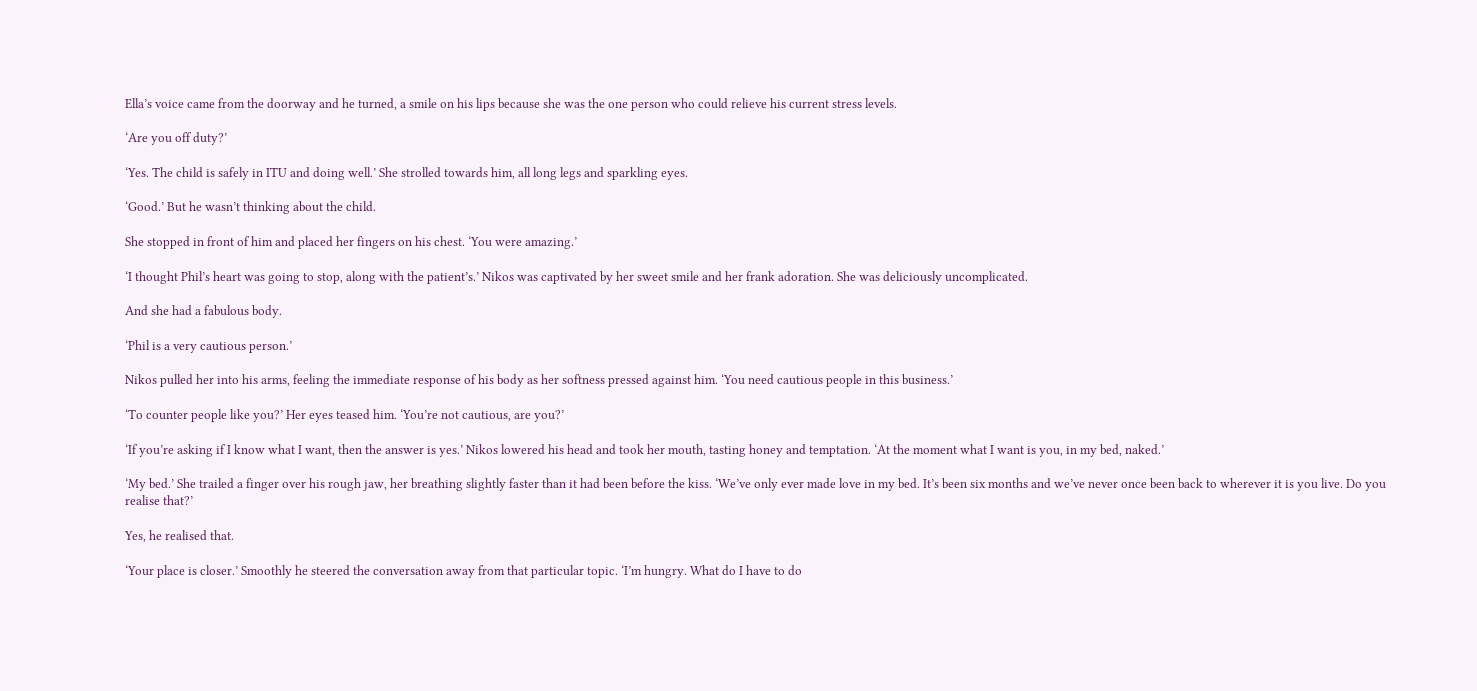Ella’s voice came from the doorway and he turned, a smile on his lips because she was the one person who could relieve his current stress levels.

‘Are you off duty?’

‘Yes. The child is safely in ITU and doing well.’ She strolled towards him, all long legs and sparkling eyes.

‘Good.’ But he wasn’t thinking about the child.

She stopped in front of him and placed her fingers on his chest. ‘You were amazing.’

‘I thought Phil’s heart was going to stop, along with the patient’s.’ Nikos was captivated by her sweet smile and her frank adoration. She was deliciously uncomplicated.

And she had a fabulous body.

‘Phil is a very cautious person.’

Nikos pulled her into his arms, feeling the immediate response of his body as her softness pressed against him. ‘You need cautious people in this business.’

‘To counter people like you?’ Her eyes teased him. ‘You’re not cautious, are you?’

‘If you’re asking if I know what I want, then the answer is yes.’ Nikos lowered his head and took her mouth, tasting honey and temptation. ‘At the moment what I want is you, in my bed, naked.’

‘My bed.’ She trailed a finger over his rough jaw, her breathing slightly faster than it had been before the kiss. ‘We’ve only ever made love in my bed. It’s been six months and we’ve never once been back to wherever it is you live. Do you realise that?’

Yes, he realised that.

‘Your place is closer.’ Smoothly he steered the conversation away from that particular topic. ‘I’m hungry. What do I have to do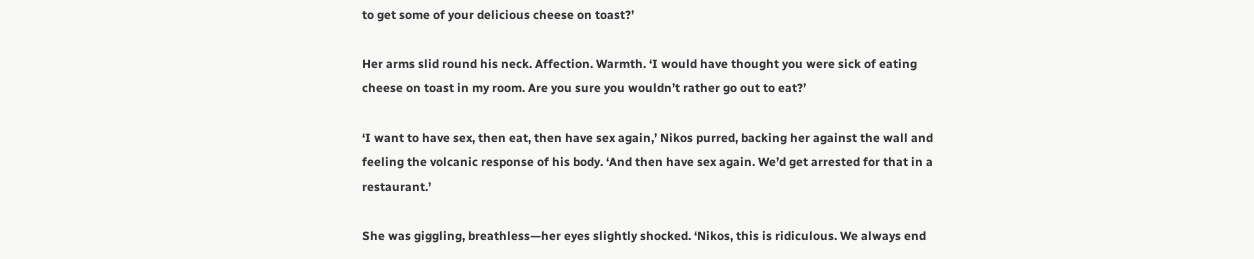to get some of your delicious cheese on toast?’

Her arms slid round his neck. Affection. Warmth. ‘I would have thought you were sick of eating cheese on toast in my room. Are you sure you wouldn’t rather go out to eat?’

‘I want to have sex, then eat, then have sex again,’ Nikos purred, backing her against the wall and feeling the volcanic response of his body. ‘And then have sex again. We’d get arrested for that in a restaurant.’

She was giggling, breathless—her eyes slightly shocked. ‘Nikos, this is ridiculous. We always end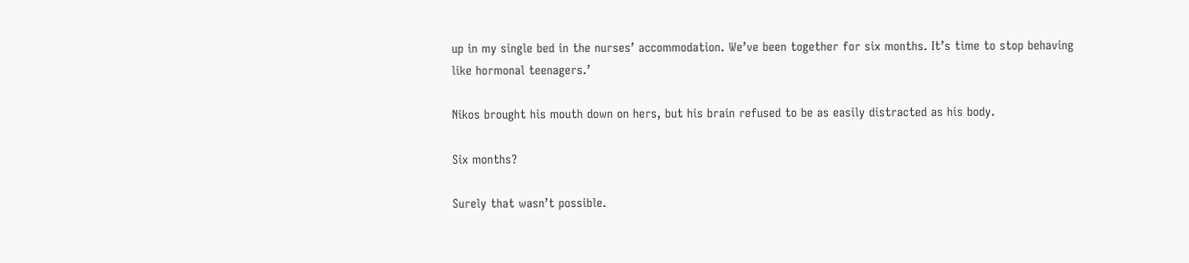up in my single bed in the nurses’ accommodation. We’ve been together for six months. It’s time to stop behaving like hormonal teenagers.’

Nikos brought his mouth down on hers, but his brain refused to be as easily distracted as his body.

Six months?

Surely that wasn’t possible.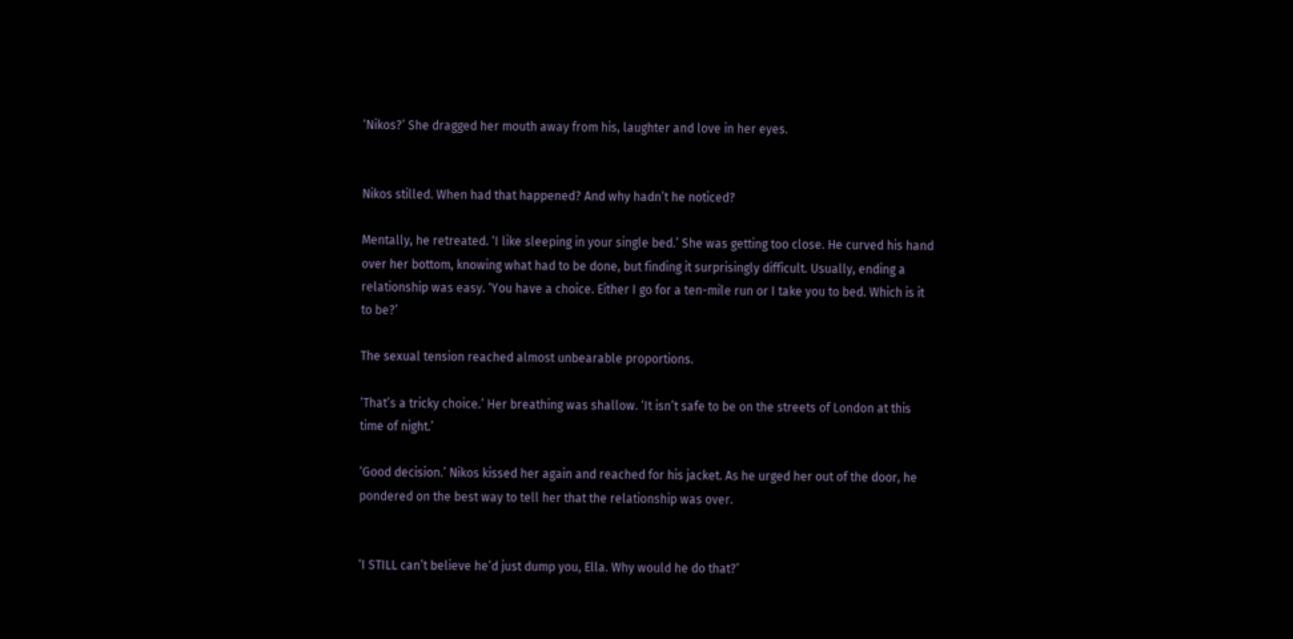‘Nikos?’ She dragged her mouth away from his, laughter and love in her eyes.


Nikos stilled. When had that happened? And why hadn’t he noticed?

Mentally, he retreated. ‘I like sleeping in your single bed.’ She was getting too close. He curved his hand over her bottom, knowing what had to be done, but finding it surprisingly difficult. Usually, ending a relationship was easy. ‘You have a choice. Either I go for a ten-mile run or I take you to bed. Which is it to be?’

The sexual tension reached almost unbearable proportions.

‘That’s a tricky choice.’ Her breathing was shallow. ‘It isn’t safe to be on the streets of London at this time of night.’

‘Good decision.’ Nikos kissed her again and reached for his jacket. As he urged her out of the door, he pondered on the best way to tell her that the relationship was over.


‘I STILL can’t believe he’d just dump you, Ella. Why would he do that?’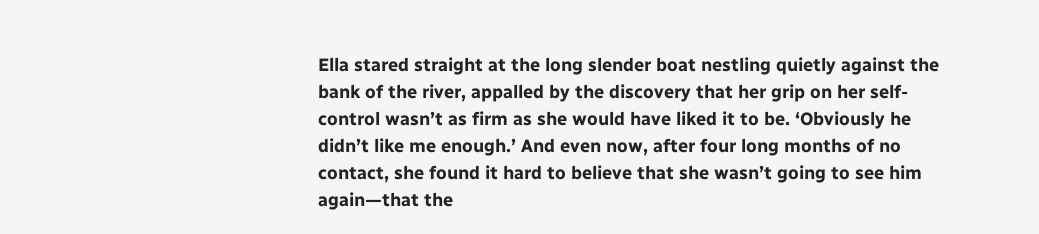Ella stared straight at the long slender boat nestling quietly against the bank of the river, appalled by the discovery that her grip on her self-control wasn’t as firm as she would have liked it to be. ‘Obviously he didn’t like me enough.’ And even now, after four long months of no contact, she found it hard to believe that she wasn’t going to see him again—that the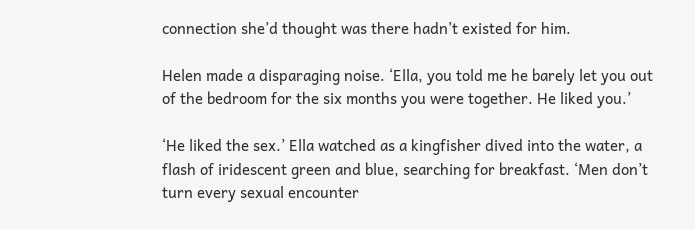connection she’d thought was there hadn’t existed for him.

Helen made a disparaging noise. ‘Ella, you told me he barely let you out of the bedroom for the six months you were together. He liked you.’

‘He liked the sex.’ Ella watched as a kingfisher dived into the water, a flash of iridescent green and blue, searching for breakfast. ‘Men don’t turn every sexual encounter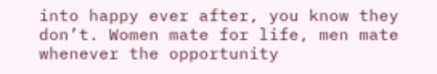into happy ever after, you know they don’t. Women mate for life, men mate whenever the opportunity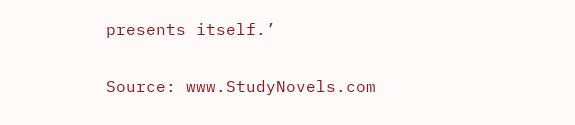presents itself.’

Source: www.StudyNovels.com